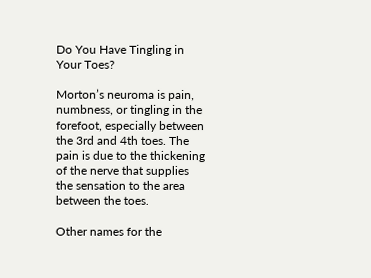Do You Have Tingling in Your Toes?

Morton’s neuroma is pain, numbness, or tingling in the forefoot, especially between the 3rd and 4th toes. The pain is due to the thickening of the nerve that supplies the sensation to the area between the toes.

Other names for the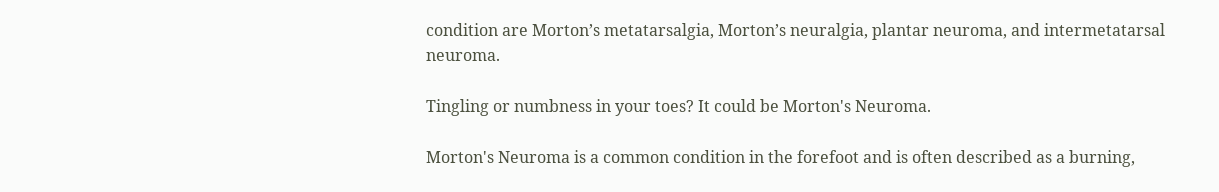condition are Morton’s metatarsalgia, Morton’s neuralgia, plantar neuroma, and intermetatarsal neuroma.

Tingling or numbness in your toes? It could be Morton's Neuroma.

Morton's Neuroma is a common condition in the forefoot and is often described as a burning,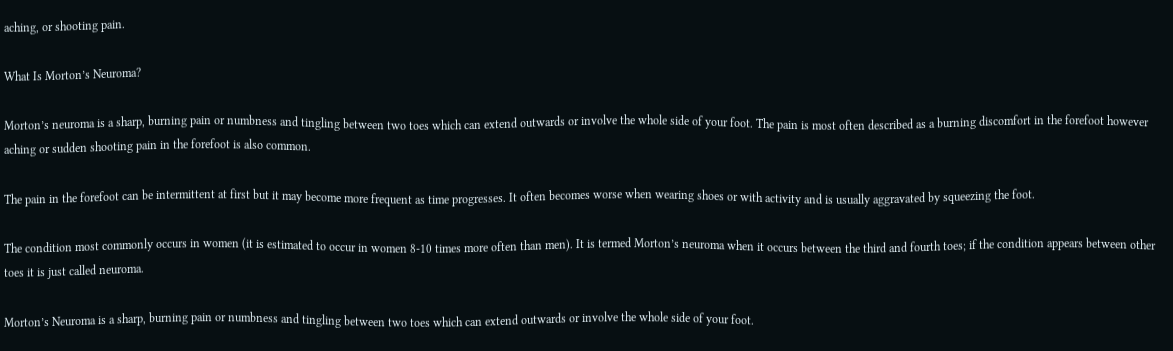aching, or shooting pain.

What Is Morton’s Neuroma?

Morton’s neuroma is a sharp, burning pain or numbness and tingling between two toes which can extend outwards or involve the whole side of your foot. The pain is most often described as a burning discomfort in the forefoot however aching or sudden shooting pain in the forefoot is also common.

The pain in the forefoot can be intermittent at first but it may become more frequent as time progresses. It often becomes worse when wearing shoes or with activity and is usually aggravated by squeezing the foot.

The condition most commonly occurs in women (it is estimated to occur in women 8-10 times more often than men). It is termed Morton’s neuroma when it occurs between the third and fourth toes; if the condition appears between other toes it is just called neuroma.

Morton’s Neuroma is a sharp, burning pain or numbness and tingling between two toes which can extend outwards or involve the whole side of your foot.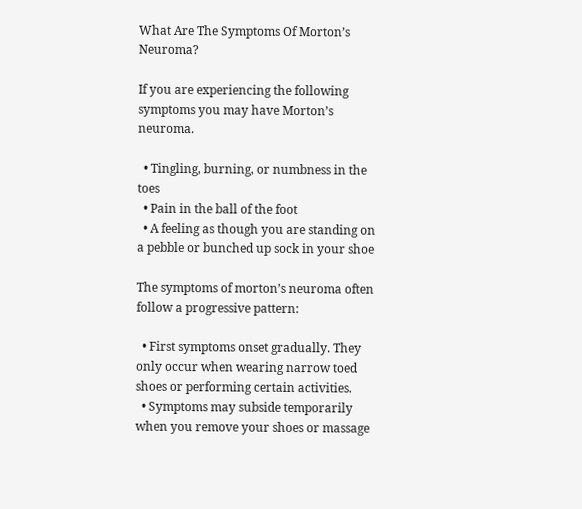What Are The Symptoms Of Morton’s Neuroma?

If you are experiencing the following symptoms you may have Morton’s neuroma.

  • Tingling, burning, or numbness in the toes
  • Pain in the ball of the foot
  • A feeling as though you are standing on a pebble or bunched up sock in your shoe

The symptoms of morton’s neuroma often follow a progressive pattern:

  • First symptoms onset gradually. They only occur when wearing narrow toed shoes or performing certain activities.
  • Symptoms may subside temporarily when you remove your shoes or massage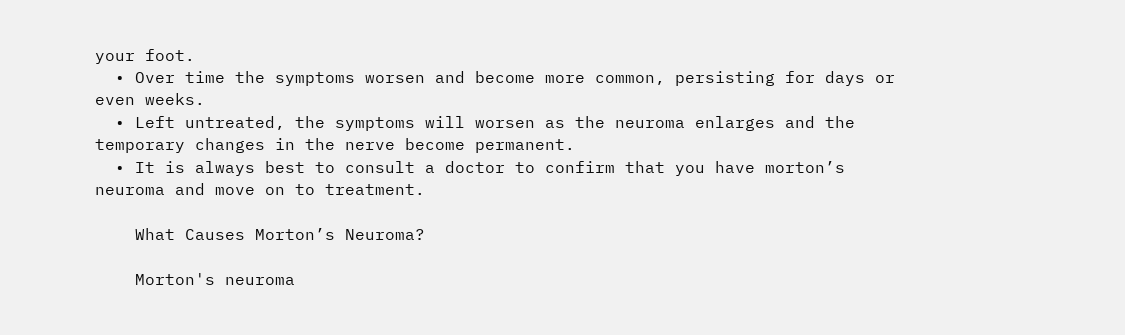your foot.
  • Over time the symptoms worsen and become more common, persisting for days or even weeks.
  • Left untreated, the symptoms will worsen as the neuroma enlarges and the temporary changes in the nerve become permanent.
  • It is always best to consult a doctor to confirm that you have morton’s neuroma and move on to treatment.

    What Causes Morton’s Neuroma?

    Morton's neuroma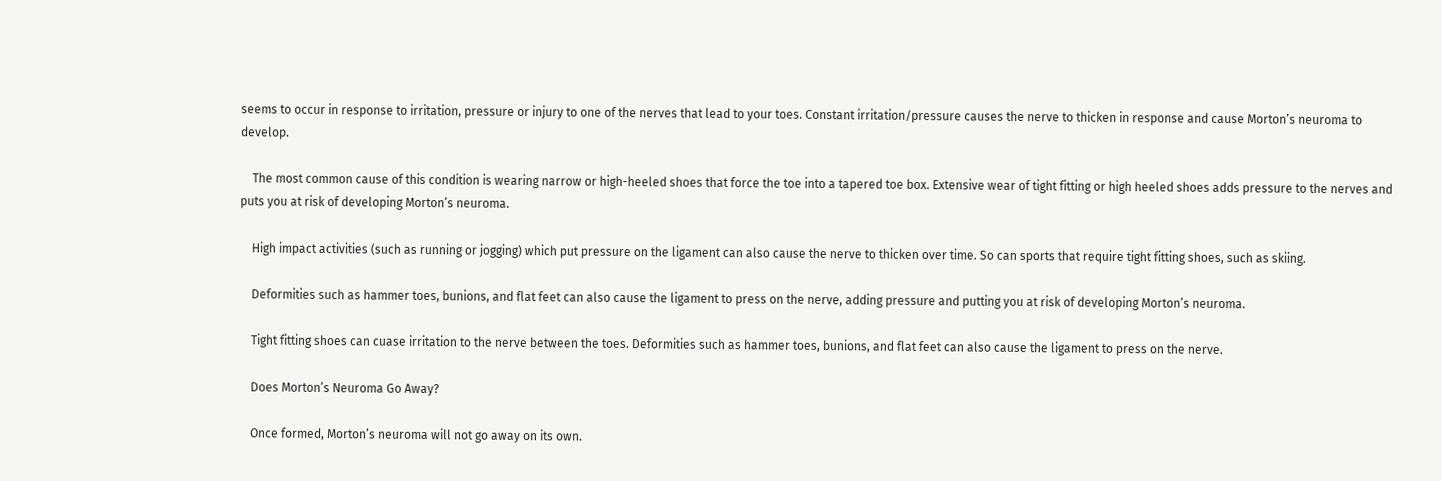seems to occur in response to irritation, pressure or injury to one of the nerves that lead to your toes. Constant irritation/pressure causes the nerve to thicken in response and cause Morton’s neuroma to develop.

    The most common cause of this condition is wearing narrow or high-heeled shoes that force the toe into a tapered toe box. Extensive wear of tight fitting or high heeled shoes adds pressure to the nerves and puts you at risk of developing Morton’s neuroma.

    High impact activities (such as running or jogging) which put pressure on the ligament can also cause the nerve to thicken over time. So can sports that require tight fitting shoes, such as skiing.

    Deformities such as hammer toes, bunions, and flat feet can also cause the ligament to press on the nerve, adding pressure and putting you at risk of developing Morton’s neuroma.

    Tight fitting shoes can cuase irritation to the nerve between the toes. Deformities such as hammer toes, bunions, and flat feet can also cause the ligament to press on the nerve.

    Does Morton’s Neuroma Go Away?

    Once formed, Morton’s neuroma will not go away on its own.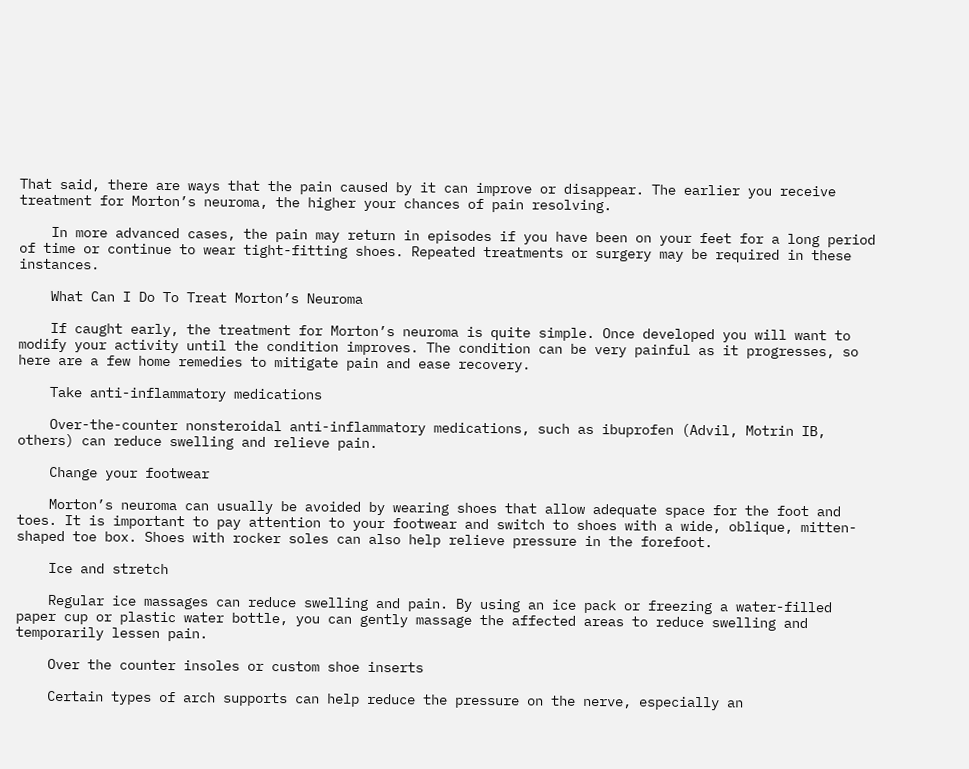That said, there are ways that the pain caused by it can improve or disappear. The earlier you receive treatment for Morton’s neuroma, the higher your chances of pain resolving.

    In more advanced cases, the pain may return in episodes if you have been on your feet for a long period of time or continue to wear tight-fitting shoes. Repeated treatments or surgery may be required in these instances.

    What Can I Do To Treat Morton’s Neuroma

    If caught early, the treatment for Morton’s neuroma is quite simple. Once developed you will want to modify your activity until the condition improves. The condition can be very painful as it progresses, so here are a few home remedies to mitigate pain and ease recovery.

    Take anti-inflammatory medications

    Over-the-counter nonsteroidal anti-inflammatory medications, such as ibuprofen (Advil, Motrin IB, others) can reduce swelling and relieve pain.

    Change your footwear

    Morton’s neuroma can usually be avoided by wearing shoes that allow adequate space for the foot and toes. It is important to pay attention to your footwear and switch to shoes with a wide, oblique, mitten-shaped toe box. Shoes with rocker soles can also help relieve pressure in the forefoot.

    Ice and stretch

    Regular ice massages can reduce swelling and pain. By using an ice pack or freezing a water-filled paper cup or plastic water bottle, you can gently massage the affected areas to reduce swelling and temporarily lessen pain.

    Over the counter insoles or custom shoe inserts

    Certain types of arch supports can help reduce the pressure on the nerve, especially an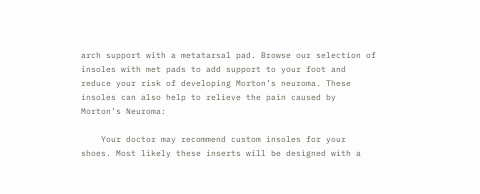arch support with a metatarsal pad. Browse our selection of insoles with met pads to add support to your foot and reduce your risk of developing Morton’s neuroma. These insoles can also help to relieve the pain caused by Morton’s Neuroma:

    Your doctor may recommend custom insoles for your shoes. Most likely these inserts will be designed with a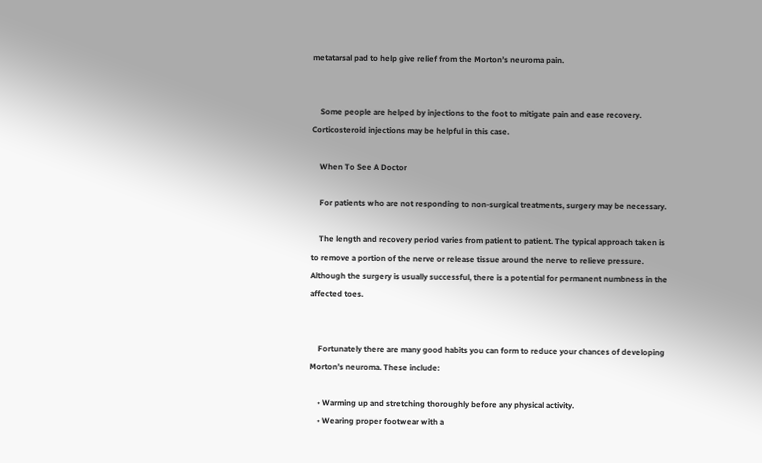metatarsal pad to help give relief from the Morton’s neuroma pain.


    Some people are helped by injections to the foot to mitigate pain and ease recovery. Corticosteroid injections may be helpful in this case.

    When To See A Doctor

    For patients who are not responding to non-surgical treatments, surgery may be necessary.

    The length and recovery period varies from patient to patient. The typical approach taken is to remove a portion of the nerve or release tissue around the nerve to relieve pressure. Although the surgery is usually successful, there is a potential for permanent numbness in the affected toes.


    Fortunately there are many good habits you can form to reduce your chances of developing Morton’s neuroma. These include:

    • Warming up and stretching thoroughly before any physical activity.
    • Wearing proper footwear with a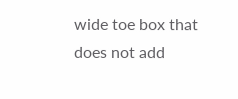wide toe box that does not add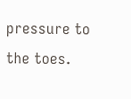pressure to the toes.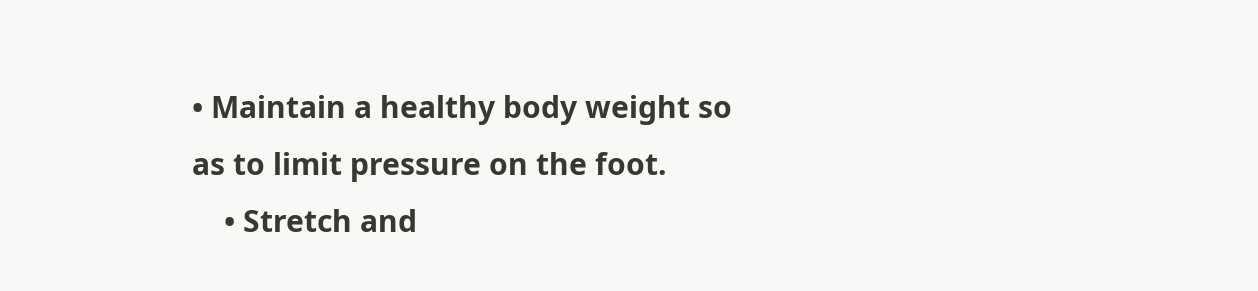• Maintain a healthy body weight so as to limit pressure on the foot.
    • Stretch and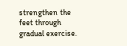strengthen the feet through gradual exercise.